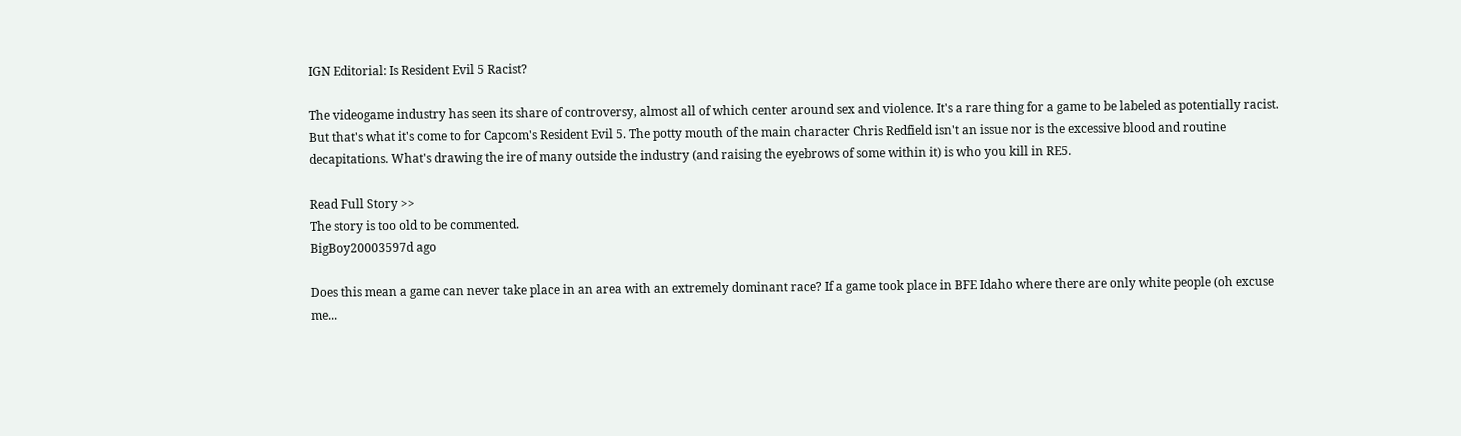IGN Editorial: Is Resident Evil 5 Racist?

The videogame industry has seen its share of controversy, almost all of which center around sex and violence. It's a rare thing for a game to be labeled as potentially racist. But that's what it's come to for Capcom's Resident Evil 5. The potty mouth of the main character Chris Redfield isn't an issue nor is the excessive blood and routine decapitations. What's drawing the ire of many outside the industry (and raising the eyebrows of some within it) is who you kill in RE5.

Read Full Story >>
The story is too old to be commented.
BigBoy20003597d ago

Does this mean a game can never take place in an area with an extremely dominant race? If a game took place in BFE Idaho where there are only white people (oh excuse me...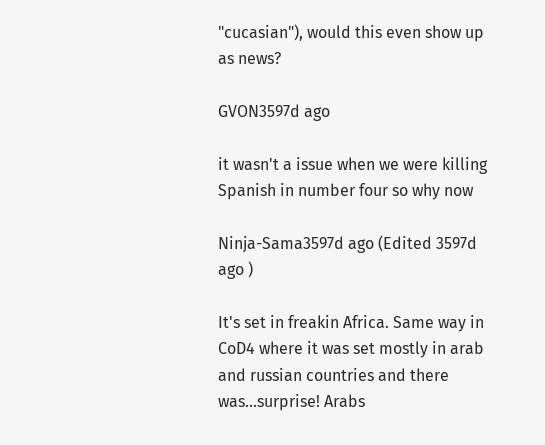"cucasian"), would this even show up as news?

GVON3597d ago

it wasn't a issue when we were killing Spanish in number four so why now

Ninja-Sama3597d ago (Edited 3597d ago )

It's set in freakin Africa. Same way in CoD4 where it was set mostly in arab and russian countries and there was...surprise! Arabs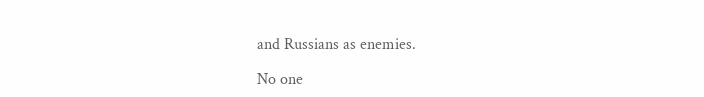and Russians as enemies.

No one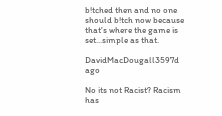b!tched then and no one should b!tch now because that's where the game is set...simple as that.

DavidMacDougall3597d ago

No its not Racist? Racism has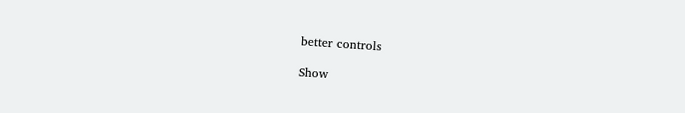better controls

Show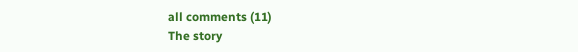all comments (11)
The story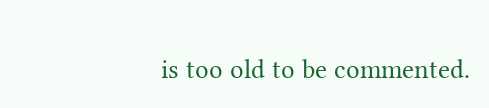is too old to be commented.